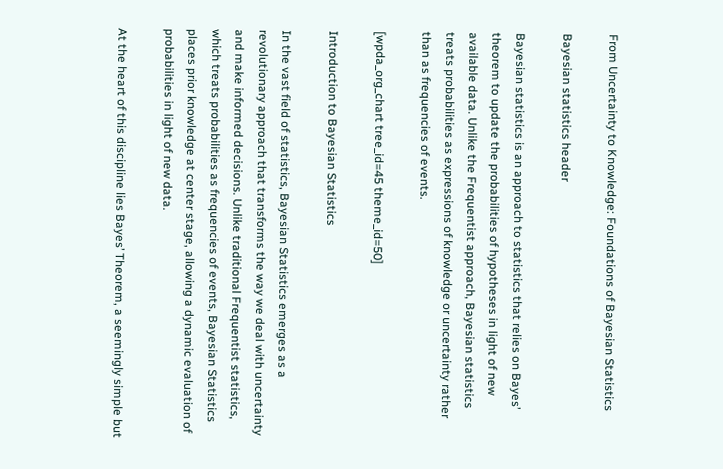From Uncertainty to Knowledge: Foundations of Bayesian Statistics

Bayesian statistics header

Bayesian statistics is an approach to statistics that relies on Bayes’ theorem to update the probabilities of hypotheses in light of new available data. Unlike the Frequentist approach, Bayesian statistics treats probabilities as expressions of knowledge or uncertainty rather than as frequencies of events.

[wpda_org_chart tree_id=45 theme_id=50]

Introduction to Bayesian Statistics

In the vast field of statistics, Bayesian Statistics emerges as a revolutionary approach that transforms the way we deal with uncertainty and make informed decisions. Unlike traditional Frequentist statistics, which treats probabilities as frequencies of events, Bayesian Statistics places prior knowledge at center stage, allowing a dynamic evaluation of probabilities in light of new data.

At the heart of this discipline lies Bayes’ Theorem, a seemingly simple but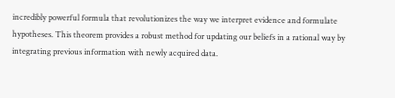incredibly powerful formula that revolutionizes the way we interpret evidence and formulate hypotheses. This theorem provides a robust method for updating our beliefs in a rational way by integrating previous information with newly acquired data.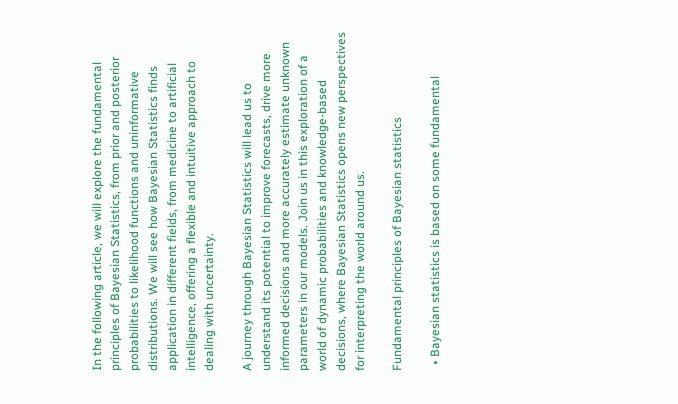In the following article, we will explore the fundamental principles of Bayesian Statistics, from prior and posterior probabilities to likelihood functions and uninformative distributions. We will see how Bayesian Statistics finds application in different fields, from medicine to artificial intelligence, offering a flexible and intuitive approach to dealing with uncertainty.

A journey through Bayesian Statistics will lead us to understand its potential to improve forecasts, drive more informed decisions and more accurately estimate unknown parameters in our models. Join us in this exploration of a world of dynamic probabilities and knowledge-based decisions, where Bayesian Statistics opens new perspectives for interpreting the world around us.

Fundamental principles of Bayesian statistics

  • Bayesian statistics is based on some fundamental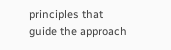principles that guide the approach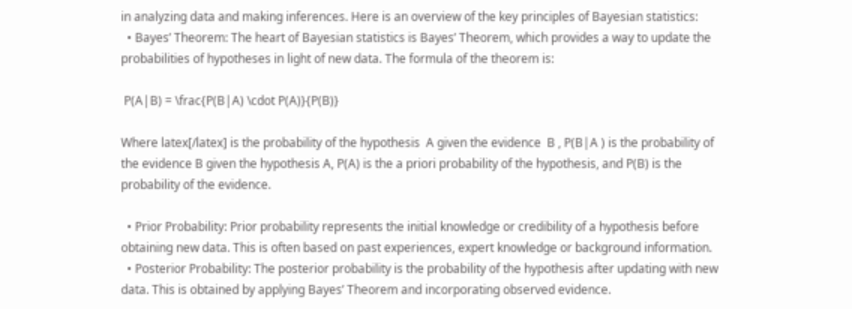in analyzing data and making inferences. Here is an overview of the key principles of Bayesian statistics:
  • Bayes’ Theorem: The heart of Bayesian statistics is Bayes’ Theorem, which provides a way to update the probabilities of hypotheses in light of new data. The formula of the theorem is:

 P(A|B) = \frac{P(B|A) \cdot P(A)}{P(B)}

Where latex[/latex] is the probability of the hypothesis  A given the evidence  B , P(B|A ) is the probability of the evidence B given the hypothesis A, P(A) is the a priori probability of the hypothesis, and P(B) is the probability of the evidence.

  • Prior Probability: Prior probability represents the initial knowledge or credibility of a hypothesis before obtaining new data. This is often based on past experiences, expert knowledge or background information.
  • Posterior Probability: The posterior probability is the probability of the hypothesis after updating with new data. This is obtained by applying Bayes’ Theorem and incorporating observed evidence.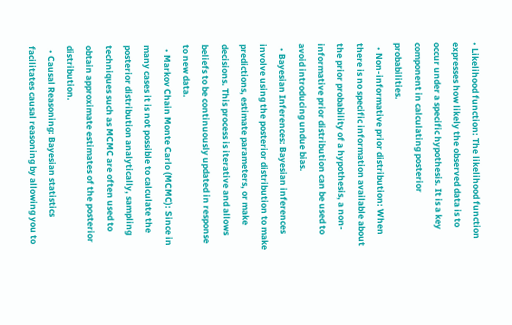• Likelihood function: The likelihood function expresses how likely the observed data is to occur under a specific hypothesis. It is a key component in calculating posterior probabilities.
  • Non-informative prior distribution: When there is no specific information available about the prior probability of a hypothesis, a non-informative prior distribution can be used to avoid introducing undue bias.
  • Bayesian Inferences: Bayesian inferences involve using the posterior distribution to make predictions, estimate parameters, or make decisions. This process is iterative and allows beliefs to be continuously updated in response to new data.
  • Markov Chain Monte Carlo (MCMC): Since in many cases it is not possible to calculate the posterior distribution analytically, sampling techniques such as MCMC are often used to obtain approximate estimates of the posterior distribution.
  • Causal Reasoning: Bayesian statistics facilitates causal reasoning by allowing you to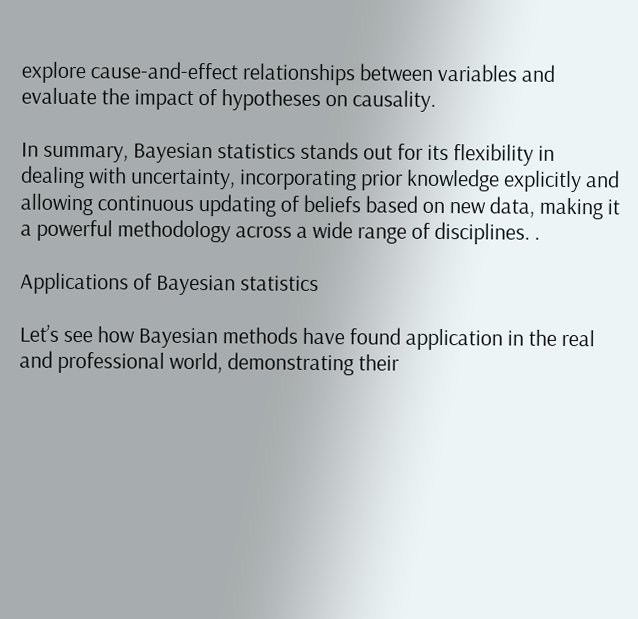explore cause-and-effect relationships between variables and evaluate the impact of hypotheses on causality.

In summary, Bayesian statistics stands out for its flexibility in dealing with uncertainty, incorporating prior knowledge explicitly and allowing continuous updating of beliefs based on new data, making it a powerful methodology across a wide range of disciplines. .

Applications of Bayesian statistics

Let’s see how Bayesian methods have found application in the real and professional world, demonstrating their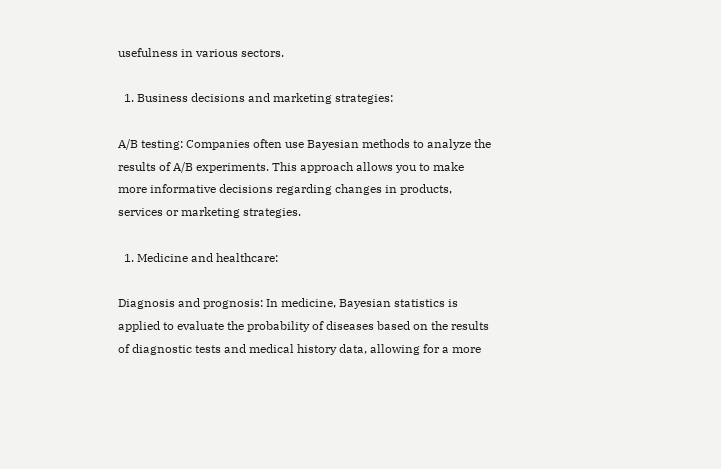usefulness in various sectors.

  1. Business decisions and marketing strategies:

A/B testing: Companies often use Bayesian methods to analyze the results of A/B experiments. This approach allows you to make more informative decisions regarding changes in products, services or marketing strategies.

  1. Medicine and healthcare:

Diagnosis and prognosis: In medicine, Bayesian statistics is applied to evaluate the probability of diseases based on the results of diagnostic tests and medical history data, allowing for a more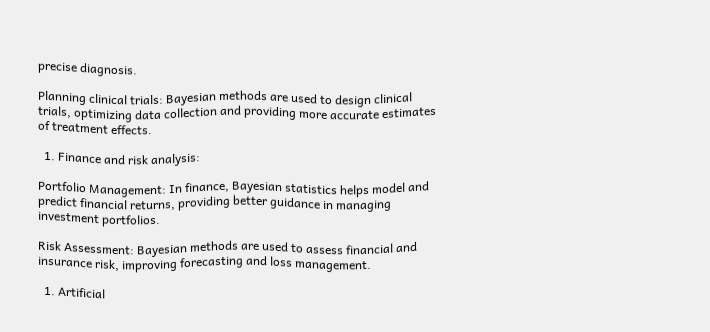precise diagnosis.

Planning clinical trials: Bayesian methods are used to design clinical trials, optimizing data collection and providing more accurate estimates of treatment effects.

  1. Finance and risk analysis:

Portfolio Management: In finance, Bayesian statistics helps model and predict financial returns, providing better guidance in managing investment portfolios.

Risk Assessment: Bayesian methods are used to assess financial and insurance risk, improving forecasting and loss management.

  1. Artificial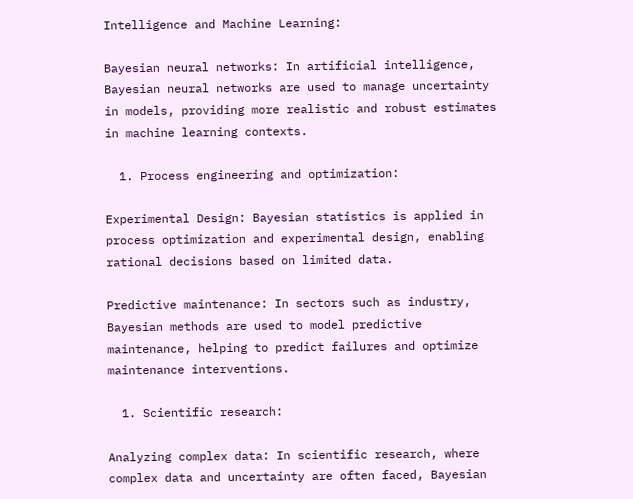Intelligence and Machine Learning:

Bayesian neural networks: In artificial intelligence, Bayesian neural networks are used to manage uncertainty in models, providing more realistic and robust estimates in machine learning contexts.

  1. Process engineering and optimization:

Experimental Design: Bayesian statistics is applied in process optimization and experimental design, enabling rational decisions based on limited data.

Predictive maintenance: In sectors such as industry, Bayesian methods are used to model predictive maintenance, helping to predict failures and optimize maintenance interventions.

  1. Scientific research:

Analyzing complex data: In scientific research, where complex data and uncertainty are often faced, Bayesian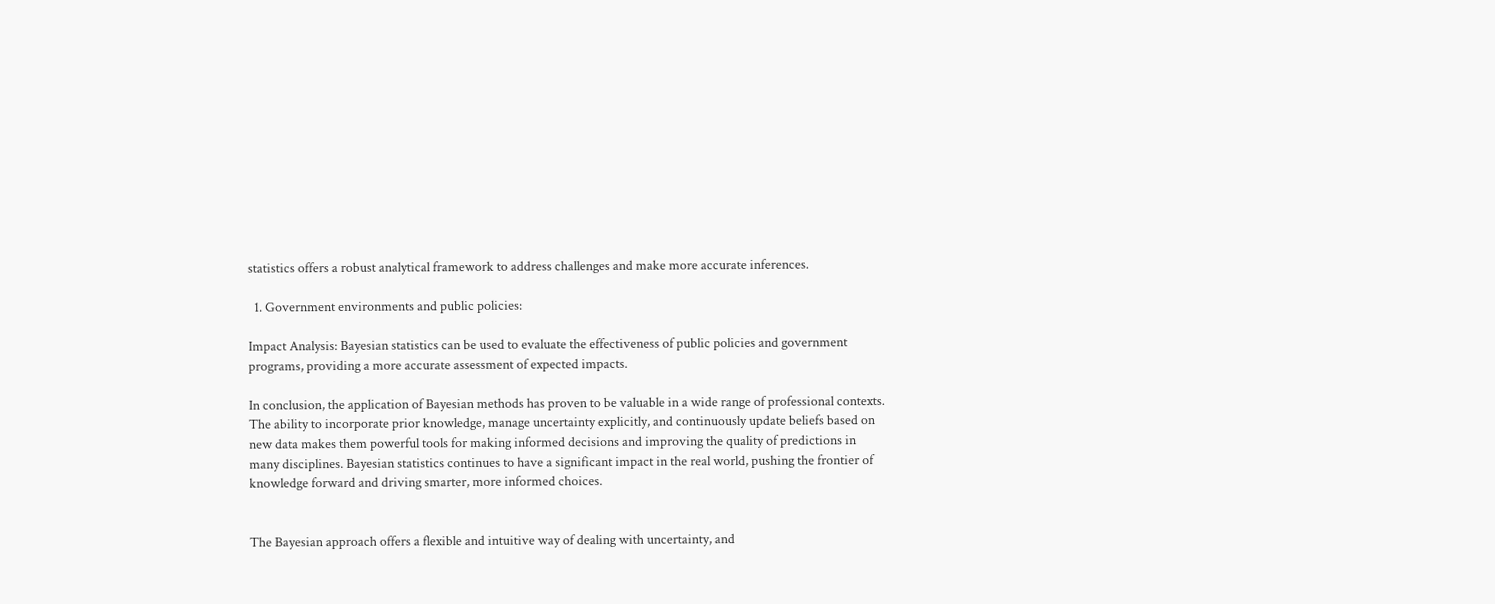statistics offers a robust analytical framework to address challenges and make more accurate inferences.

  1. Government environments and public policies:

Impact Analysis: Bayesian statistics can be used to evaluate the effectiveness of public policies and government programs, providing a more accurate assessment of expected impacts.

In conclusion, the application of Bayesian methods has proven to be valuable in a wide range of professional contexts. The ability to incorporate prior knowledge, manage uncertainty explicitly, and continuously update beliefs based on new data makes them powerful tools for making informed decisions and improving the quality of predictions in many disciplines. Bayesian statistics continues to have a significant impact in the real world, pushing the frontier of knowledge forward and driving smarter, more informed choices.


The Bayesian approach offers a flexible and intuitive way of dealing with uncertainty, and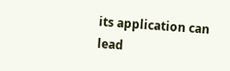its application can lead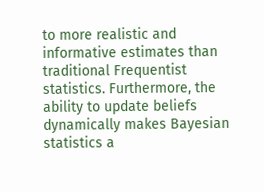to more realistic and informative estimates than traditional Frequentist statistics. Furthermore, the ability to update beliefs dynamically makes Bayesian statistics a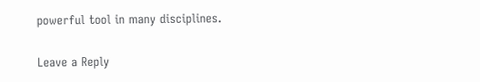powerful tool in many disciplines.

Leave a Reply